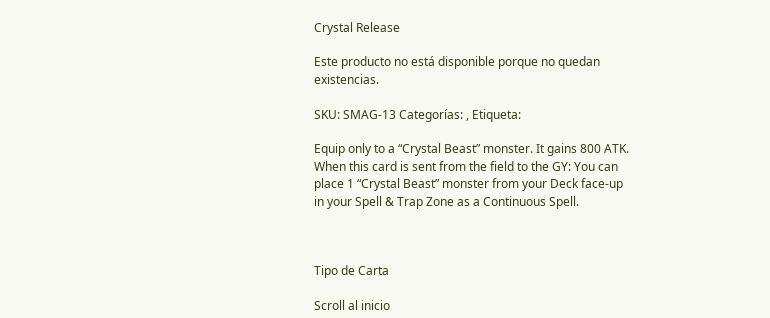Crystal Release

Este producto no está disponible porque no quedan existencias.

SKU: SMAG-13 Categorías: , Etiqueta:

Equip only to a “Crystal Beast” monster. It gains 800 ATK. When this card is sent from the field to the GY: You can place 1 “Crystal Beast” monster from your Deck face-up in your Spell & Trap Zone as a Continuous Spell.



Tipo de Carta

Scroll al inicio